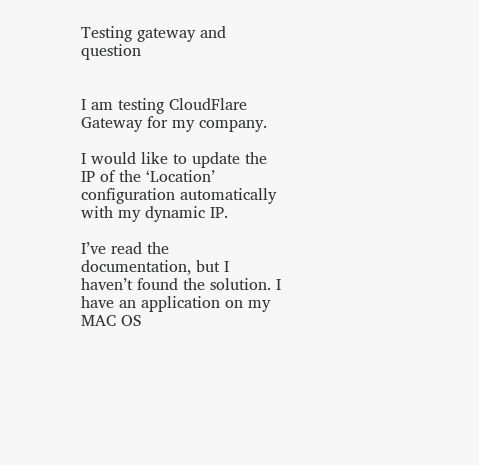Testing gateway and question


I am testing CloudFlare Gateway for my company.

I would like to update the IP of the ‘Location’ configuration automatically with my dynamic IP.

I’ve read the documentation, but I haven’t found the solution. I have an application on my MAC OS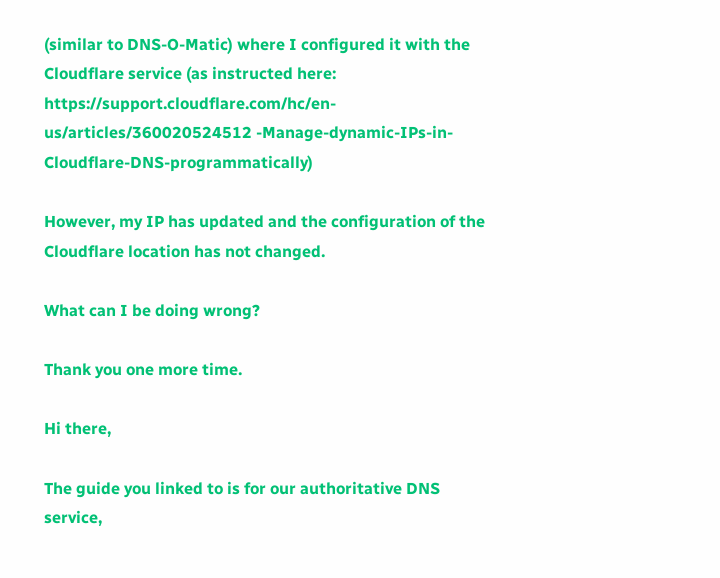(similar to DNS-O-Matic) where I configured it with the Cloudflare service (as instructed here: https://support.cloudflare.com/hc/en-us/articles/360020524512 -Manage-dynamic-IPs-in-Cloudflare-DNS-programmatically)

However, my IP has updated and the configuration of the Cloudflare location has not changed.

What can I be doing wrong?

Thank you one more time.

Hi there,

The guide you linked to is for our authoritative DNS service,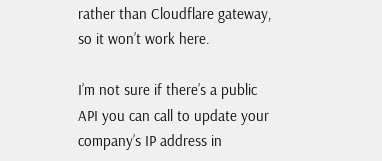rather than Cloudflare gateway, so it won’t work here.

I’m not sure if there’s a public API you can call to update your company’s IP address in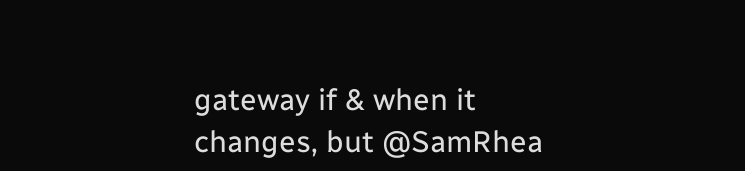gateway if & when it changes, but @SamRhea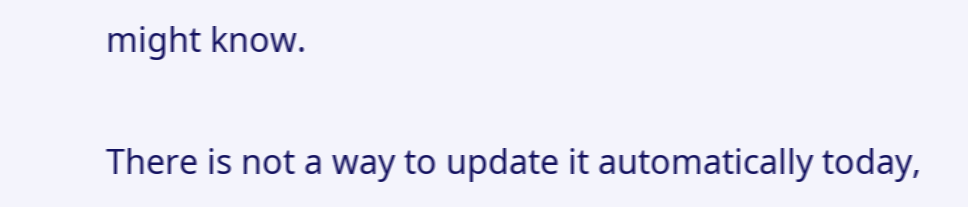might know.

There is not a way to update it automatically today,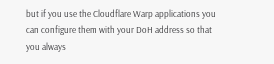but if you use the Cloudflare Warp applications you can configure them with your DoH address so that you always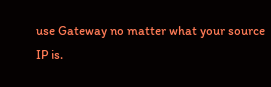use Gateway no matter what your source IP is.